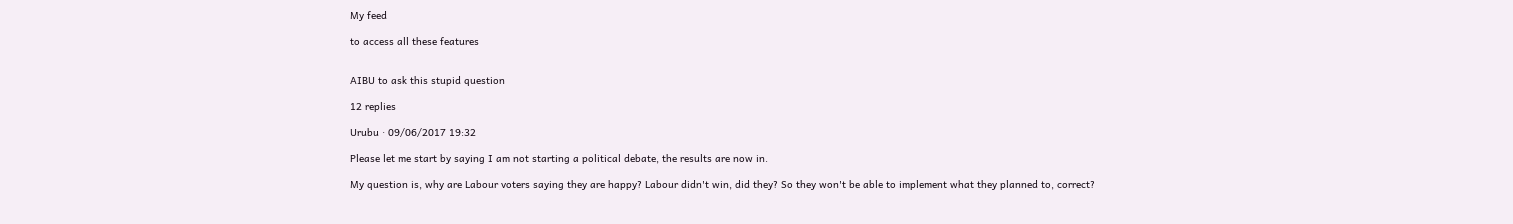My feed

to access all these features


AIBU to ask this stupid question

12 replies

Urubu · 09/06/2017 19:32

Please let me start by saying I am not starting a political debate, the results are now in.

My question is, why are Labour voters saying they are happy? Labour didn't win, did they? So they won't be able to implement what they planned to, correct?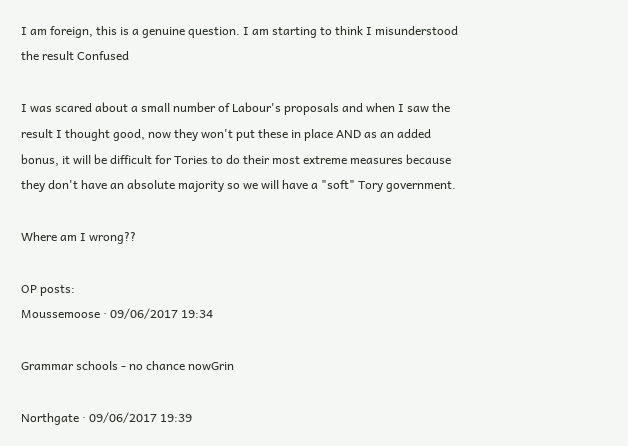I am foreign, this is a genuine question. I am starting to think I misunderstood the result Confused

I was scared about a small number of Labour's proposals and when I saw the result I thought good, now they won't put these in place AND as an added bonus, it will be difficult for Tories to do their most extreme measures because they don't have an absolute majority so we will have a "soft" Tory government.

Where am I wrong??

OP posts:
Moussemoose · 09/06/2017 19:34

Grammar schools - no chance nowGrin

Northgate · 09/06/2017 19:39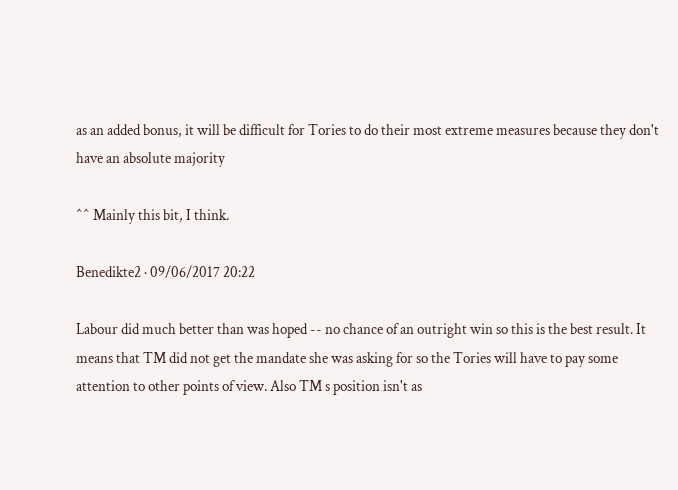as an added bonus, it will be difficult for Tories to do their most extreme measures because they don't have an absolute majority

^^ Mainly this bit, I think.

Benedikte2 · 09/06/2017 20:22

Labour did much better than was hoped -- no chance of an outright win so this is the best result. It means that TM did not get the mandate she was asking for so the Tories will have to pay some attention to other points of view. Also TM s position isn't as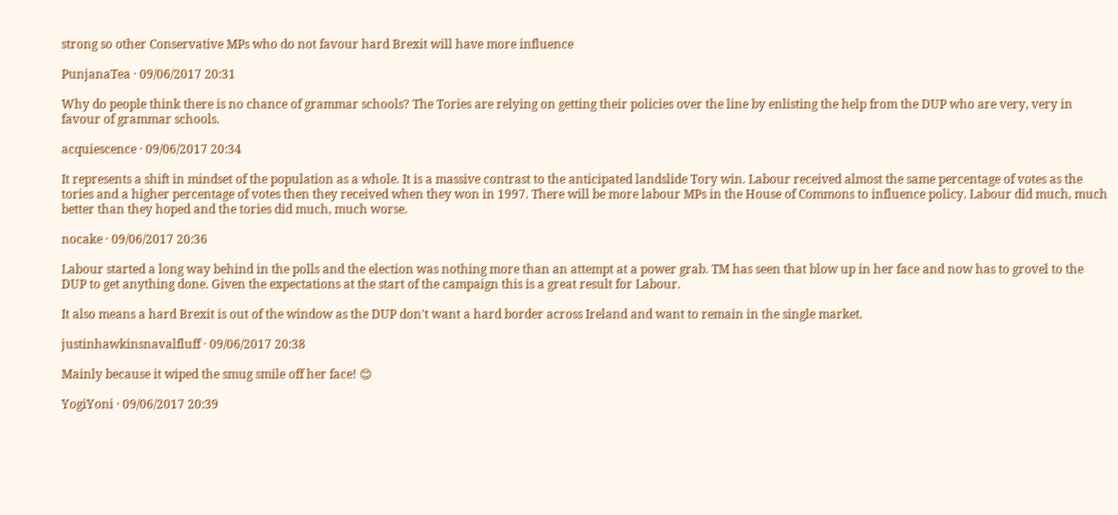strong so other Conservative MPs who do not favour hard Brexit will have more influence

PunjanaTea · 09/06/2017 20:31

Why do people think there is no chance of grammar schools? The Tories are relying on getting their policies over the line by enlisting the help from the DUP who are very, very in favour of grammar schools.

acquiescence · 09/06/2017 20:34

It represents a shift in mindset of the population as a whole. It is a massive contrast to the anticipated landslide Tory win. Labour received almost the same percentage of votes as the tories and a higher percentage of votes then they received when they won in 1997. There will be more labour MPs in the House of Commons to influence policy. Labour did much, much better than they hoped and the tories did much, much worse.

nocake · 09/06/2017 20:36

Labour started a long way behind in the polls and the election was nothing more than an attempt at a power grab. TM has seen that blow up in her face and now has to grovel to the DUP to get anything done. Given the expectations at the start of the campaign this is a great result for Labour.

It also means a hard Brexit is out of the window as the DUP don't want a hard border across Ireland and want to remain in the single market.

justinhawkinsnavalfluff · 09/06/2017 20:38

Mainly because it wiped the smug smile off her face! 😊

YogiYoni · 09/06/2017 20:39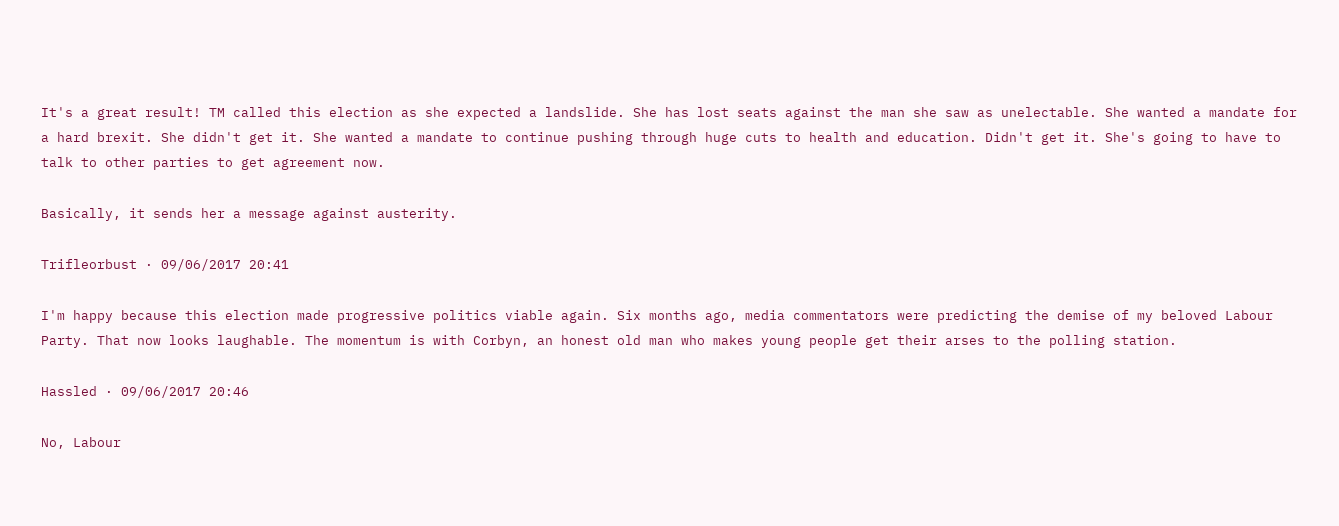It's a great result! TM called this election as she expected a landslide. She has lost seats against the man she saw as unelectable. She wanted a mandate for a hard brexit. She didn't get it. She wanted a mandate to continue pushing through huge cuts to health and education. Didn't get it. She's going to have to talk to other parties to get agreement now.

Basically, it sends her a message against austerity.

Trifleorbust · 09/06/2017 20:41

I'm happy because this election made progressive politics viable again. Six months ago, media commentators were predicting the demise of my beloved Labour Party. That now looks laughable. The momentum is with Corbyn, an honest old man who makes young people get their arses to the polling station.

Hassled · 09/06/2017 20:46

No, Labour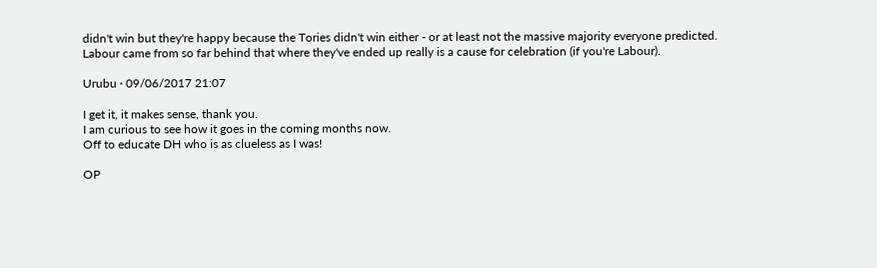didn't win but they're happy because the Tories didn't win either - or at least not the massive majority everyone predicted. Labour came from so far behind that where they've ended up really is a cause for celebration (if you're Labour).

Urubu · 09/06/2017 21:07

I get it, it makes sense, thank you.
I am curious to see how it goes in the coming months now.
Off to educate DH who is as clueless as I was!

OP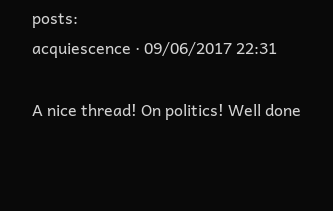posts:
acquiescence · 09/06/2017 22:31

A nice thread! On politics! Well done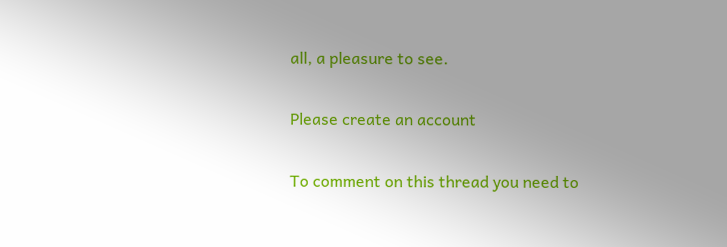all, a pleasure to see.

Please create an account

To comment on this thread you need to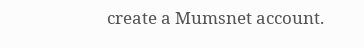create a Mumsnet account.